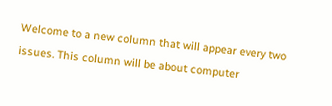Welcome to a new column that will appear every two issues. This column will be about computer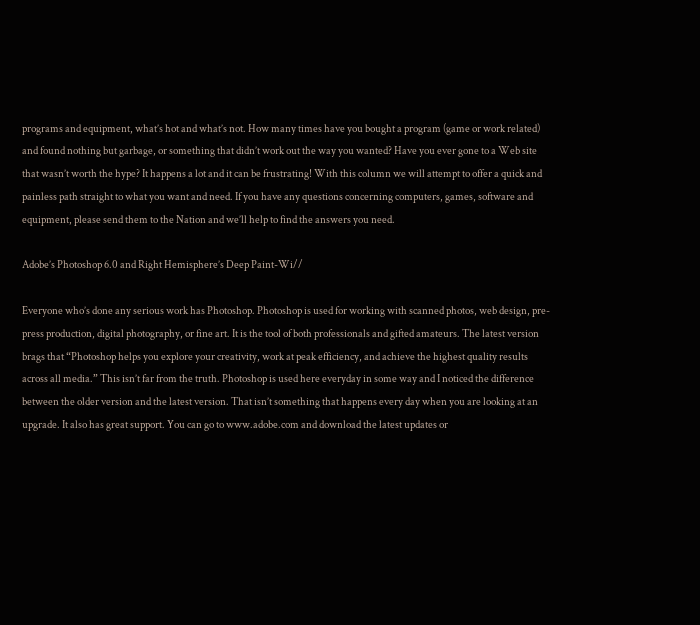programs and equipment, what’s hot and what’s not. How many times have you bought a program (game or work related) and found nothing but garbage, or something that didn’t work out the way you wanted? Have you ever gone to a Web site that wasn’t worth the hype? It happens a lot and it can be frustrating! With this column we will attempt to offer a quick and painless path straight to what you want and need. If you have any questions concerning computers, games, software and equipment, please send them to the Nation and we’ll help to find the answers you need.

Adobe’s Photoshop 6.0 and Right Hemisphere’s Deep Paint-Wi//

Everyone who’s done any serious work has Photoshop. Photoshop is used for working with scanned photos, web design, pre-press production, digital photography, or fine art. It is the tool of both professionals and gifted amateurs. The latest version brags that “Photoshop helps you explore your creativity, work at peak efficiency, and achieve the highest quality results across all media.” This isn’t far from the truth. Photoshop is used here everyday in some way and I noticed the difference between the older version and the latest version. That isn’t something that happens every day when you are looking at an upgrade. It also has great support. You can go to www.adobe.com and download the latest updates or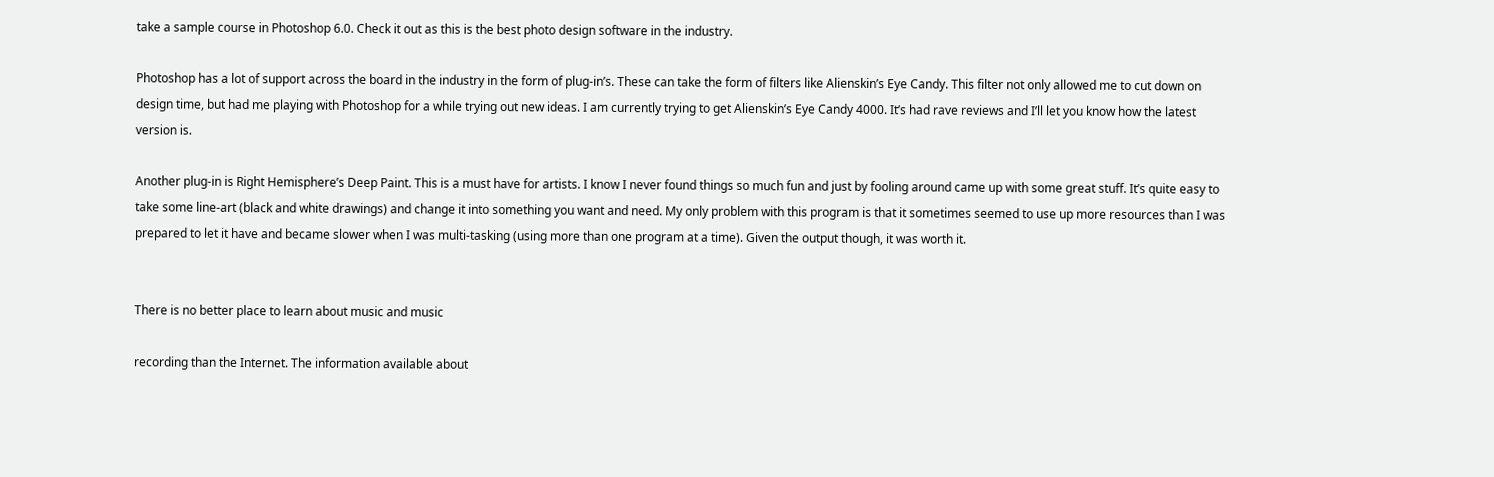take a sample course in Photoshop 6.0. Check it out as this is the best photo design software in the industry.

Photoshop has a lot of support across the board in the industry in the form of plug-in’s. These can take the form of filters like Alienskin’s Eye Candy. This filter not only allowed me to cut down on design time, but had me playing with Photoshop for a while trying out new ideas. I am currently trying to get Alienskin’s Eye Candy 4000. It’s had rave reviews and I’ll let you know how the latest version is.

Another plug-in is Right Hemisphere’s Deep Paint. This is a must have for artists. I know I never found things so much fun and just by fooling around came up with some great stuff. It’s quite easy to take some line-art (black and white drawings) and change it into something you want and need. My only problem with this program is that it sometimes seemed to use up more resources than I was prepared to let it have and became slower when I was multi-tasking (using more than one program at a time). Given the output though, it was worth it.


There is no better place to learn about music and music

recording than the Internet. The information available about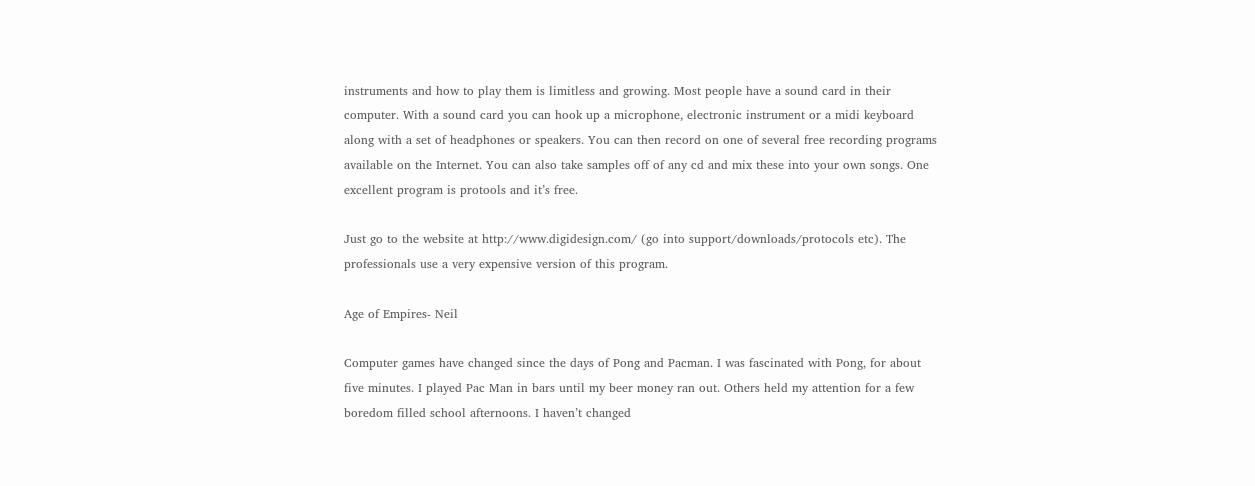instruments and how to play them is limitless and growing. Most people have a sound card in their computer. With a sound card you can hook up a microphone, electronic instrument or a midi keyboard along with a set of headphones or speakers. You can then record on one of several free recording programs available on the Internet. You can also take samples off of any cd and mix these into your own songs. One excellent program is protools and it’s free.

Just go to the website at http://www.digidesign.com/ (go into support/downloads/protocols etc). The professionals use a very expensive version of this program.

Age of Empires- Neil

Computer games have changed since the days of Pong and Pacman. I was fascinated with Pong, for about five minutes. I played Pac Man in bars until my beer money ran out. Others held my attention for a few boredom filled school afternoons. I haven’t changed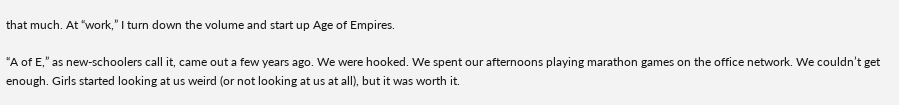that much. At “work,” I turn down the volume and start up Age of Empires.

“A of E,” as new-schoolers call it, came out a few years ago. We were hooked. We spent our afternoons playing marathon games on the office network. We couldn’t get enough. Girls started looking at us weird (or not looking at us at all), but it was worth it.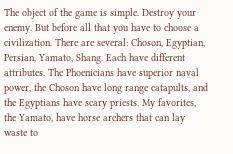The object of the game is simple. Destroy your enemy. But before all that you have to choose a civilization. There are several: Choson, Egyptian, Persian, Yamato, Shang. Each have different attributes. The Phoenicians have superior naval power, the Choson have long range catapults, and the Egyptians have scary priests. My favorites, the Yamato, have horse archers that can lay waste to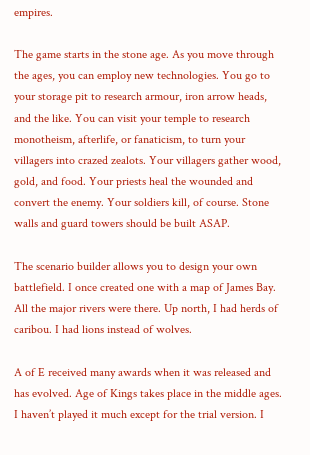empires.

The game starts in the stone age. As you move through the ages, you can employ new technologies. You go to your storage pit to research armour, iron arrow heads, and the like. You can visit your temple to research monotheism, afterlife, or fanaticism, to turn your villagers into crazed zealots. Your villagers gather wood, gold, and food. Your priests heal the wounded and convert the enemy. Your soldiers kill, of course. Stone walls and guard towers should be built ASAP.

The scenario builder allows you to design your own battlefield. I once created one with a map of James Bay. All the major rivers were there. Up north, I had herds of caribou. I had lions instead of wolves.

A of E received many awards when it was released and has evolved. Age of Kings takes place in the middle ages. I haven’t played it much except for the trial version. I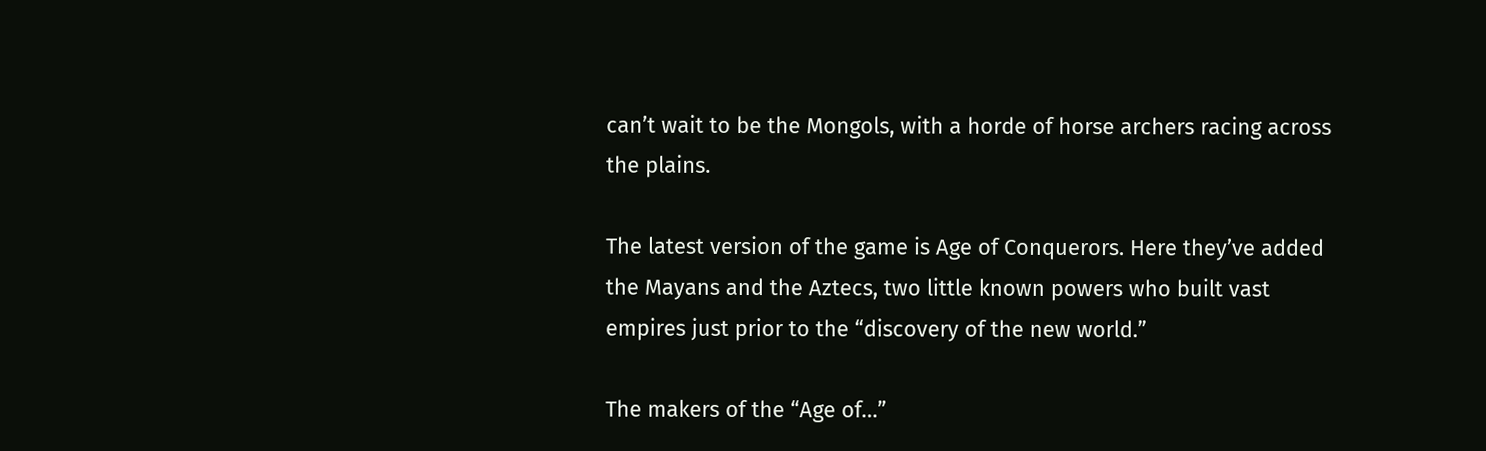can’t wait to be the Mongols, with a horde of horse archers racing across the plains.

The latest version of the game is Age of Conquerors. Here they’ve added the Mayans and the Aztecs, two little known powers who built vast empires just prior to the “discovery of the new world.”

The makers of the “Age of…”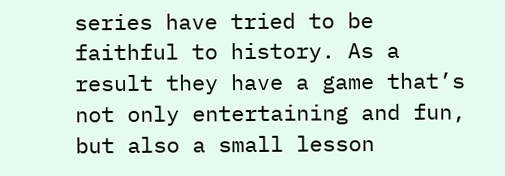series have tried to be faithful to history. As a result they have a game that’s not only entertaining and fun, but also a small lesson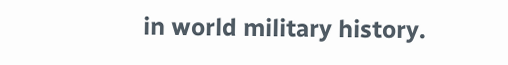in world military history.